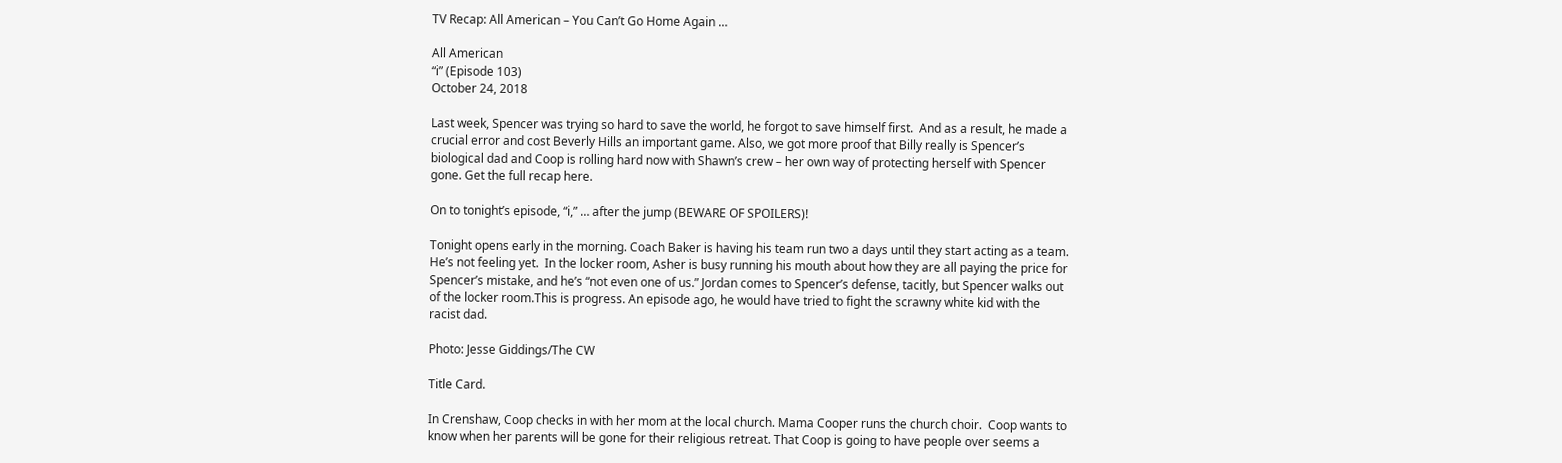TV Recap: All American – You Can’t Go Home Again …

All American
“i” (Episode 103)
October 24, 2018

Last week, Spencer was trying so hard to save the world, he forgot to save himself first.  And as a result, he made a crucial error and cost Beverly Hills an important game. Also, we got more proof that Billy really is Spencer’s biological dad and Coop is rolling hard now with Shawn’s crew – her own way of protecting herself with Spencer gone. Get the full recap here.

On to tonight’s episode, “i,” … after the jump (BEWARE OF SPOILERS)!

Tonight opens early in the morning. Coach Baker is having his team run two a days until they start acting as a team. He’s not feeling yet.  In the locker room, Asher is busy running his mouth about how they are all paying the price for Spencer’s mistake, and he’s “not even one of us.” Jordan comes to Spencer’s defense, tacitly, but Spencer walks out of the locker room.This is progress. An episode ago, he would have tried to fight the scrawny white kid with the racist dad.

Photo: Jesse Giddings/The CW

Title Card.

In Crenshaw, Coop checks in with her mom at the local church. Mama Cooper runs the church choir.  Coop wants to know when her parents will be gone for their religious retreat. That Coop is going to have people over seems a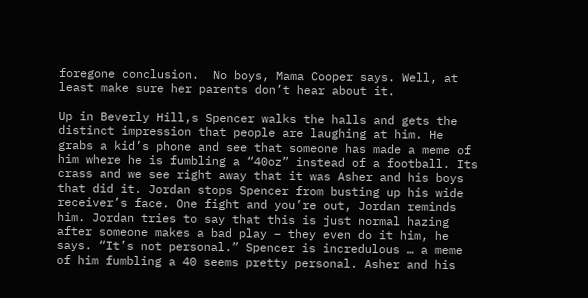foregone conclusion.  No boys, Mama Cooper says. Well, at least make sure her parents don’t hear about it.

Up in Beverly Hill,s Spencer walks the halls and gets the distinct impression that people are laughing at him. He grabs a kid’s phone and see that someone has made a meme of him where he is fumbling a “40oz” instead of a football. Its crass and we see right away that it was Asher and his boys that did it. Jordan stops Spencer from busting up his wide receiver’s face. One fight and you’re out, Jordan reminds him. Jordan tries to say that this is just normal hazing after someone makes a bad play – they even do it him, he says. “It’s not personal.” Spencer is incredulous … a meme of him fumbling a 40 seems pretty personal. Asher and his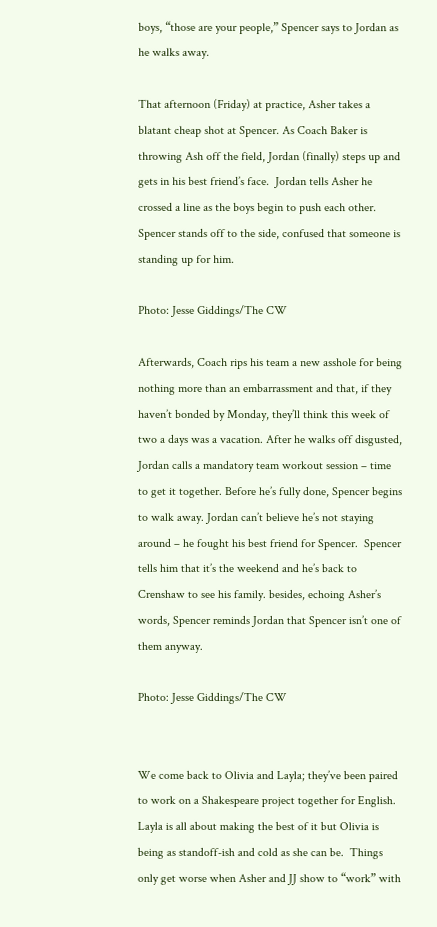boys, “those are your people,” Spencer says to Jordan as he walks away.

That afternoon (Friday) at practice, Asher takes a blatant cheap shot at Spencer. As Coach Baker is throwing Ash off the field, Jordan (finally) steps up and gets in his best friend’s face.  Jordan tells Asher he crossed a line as the boys begin to push each other. Spencer stands off to the side, confused that someone is standing up for him.

Photo: Jesse Giddings/The CW

Afterwards, Coach rips his team a new asshole for being nothing more than an embarrassment and that, if they haven’t bonded by Monday, they’ll think this week of two a days was a vacation. After he walks off disgusted, Jordan calls a mandatory team workout session – time to get it together. Before he’s fully done, Spencer begins to walk away. Jordan can’t believe he’s not staying around – he fought his best friend for Spencer.  Spencer tells him that it’s the weekend and he’s back to Crenshaw to see his family. besides, echoing Asher’s words, Spencer reminds Jordan that Spencer isn’t one of them anyway.

Photo: Jesse Giddings/The CW


We come back to Olivia and Layla; they’ve been paired to work on a Shakespeare project together for English.  Layla is all about making the best of it but Olivia is being as standoff-ish and cold as she can be.  Things only get worse when Asher and JJ show to “work” with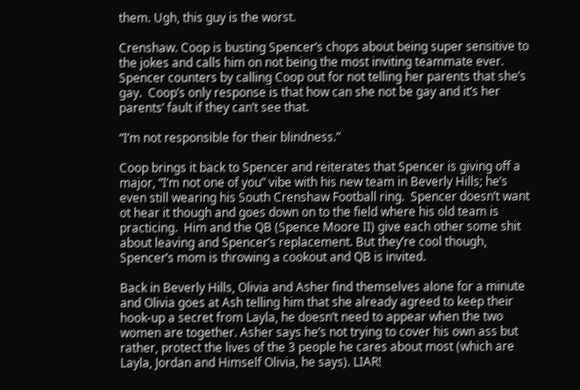them. Ugh, this guy is the worst.

Crenshaw. Coop is busting Spencer’s chops about being super sensitive to the jokes and calls him on not being the most inviting teammate ever. Spencer counters by calling Coop out for not telling her parents that she’s gay.  Coop’s only response is that how can she not be gay and it’s her parents’ fault if they can’t see that.

“I’m not responsible for their blindness.”

Coop brings it back to Spencer and reiterates that Spencer is giving off a major, “I’m not one of you” vibe with his new team in Beverly Hills; he’s even still wearing his South Crenshaw Football ring.  Spencer doesn’t want ot hear it though and goes down on to the field where his old team is practicing.  Him and the QB (Spence Moore II) give each other some shit about leaving and Spencer’s replacement. But they’re cool though, Spencer’s mom is throwing a cookout and QB is invited.

Back in Beverly Hills, Olivia and Asher find themselves alone for a minute and Olivia goes at Ash telling him that she already agreed to keep their hook-up a secret from Layla, he doesn’t need to appear when the two women are together. Asher says he’s not trying to cover his own ass but rather, protect the lives of the 3 people he cares about most (which are Layla, Jordan and Himself Olivia, he says). LIAR!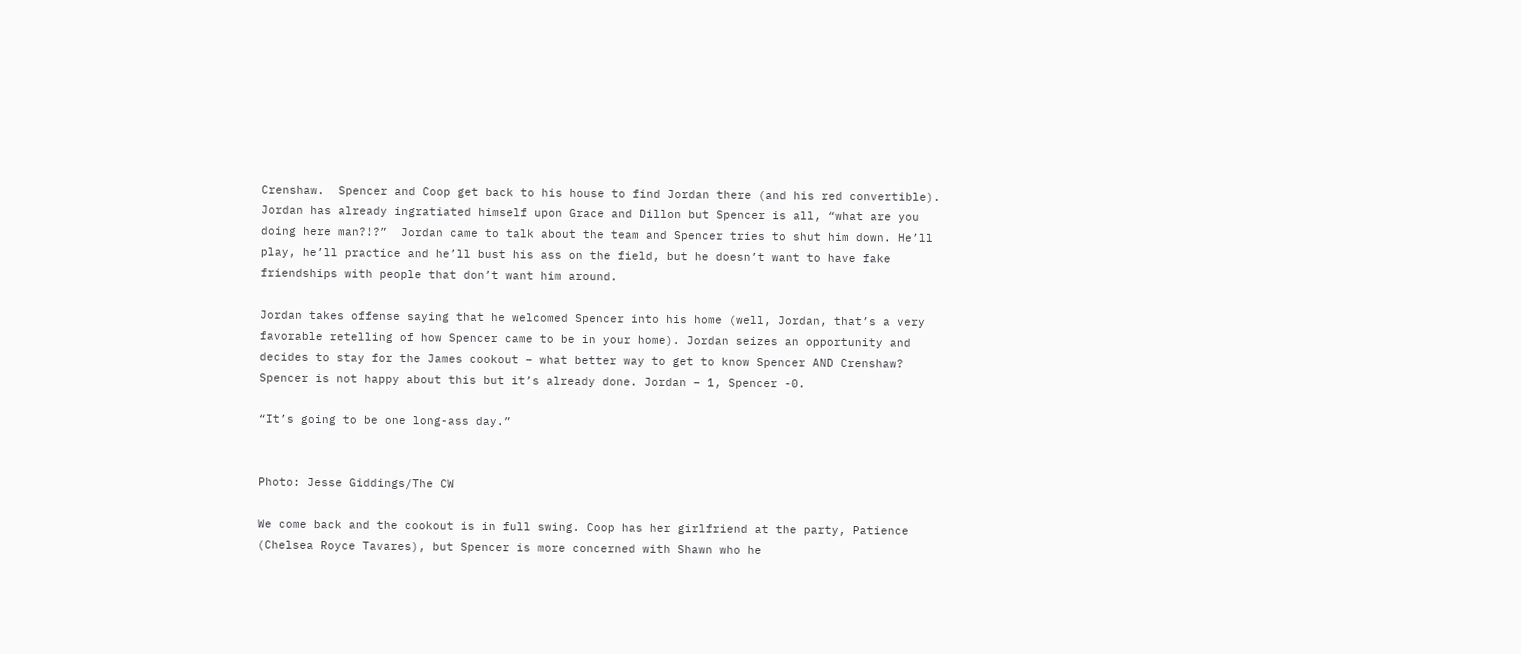Crenshaw.  Spencer and Coop get back to his house to find Jordan there (and his red convertible).  Jordan has already ingratiated himself upon Grace and Dillon but Spencer is all, “what are you doing here man?!?”  Jordan came to talk about the team and Spencer tries to shut him down. He’ll play, he’ll practice and he’ll bust his ass on the field, but he doesn’t want to have fake friendships with people that don’t want him around.

Jordan takes offense saying that he welcomed Spencer into his home (well, Jordan, that’s a very favorable retelling of how Spencer came to be in your home). Jordan seizes an opportunity and decides to stay for the James cookout – what better way to get to know Spencer AND Crenshaw? Spencer is not happy about this but it’s already done. Jordan – 1, Spencer -0.

“It’s going to be one long-ass day.”


Photo: Jesse Giddings/The CW

We come back and the cookout is in full swing. Coop has her girlfriend at the party, Patience (Chelsea Royce Tavares), but Spencer is more concerned with Shawn who he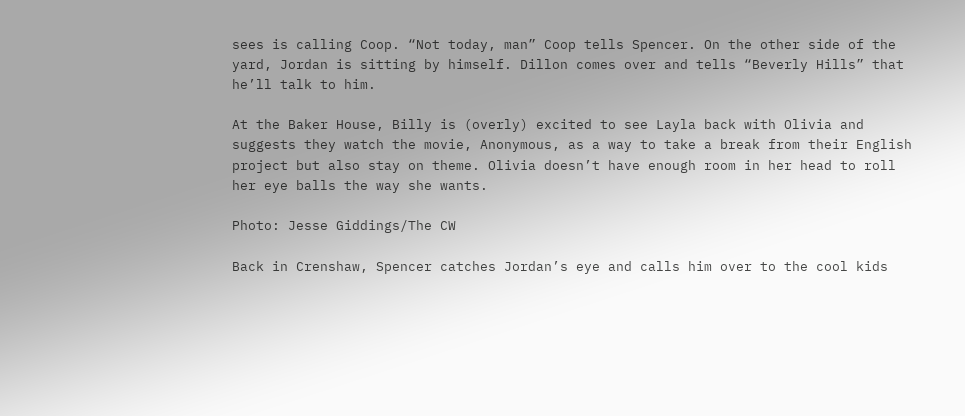sees is calling Coop. “Not today, man” Coop tells Spencer. On the other side of the yard, Jordan is sitting by himself. Dillon comes over and tells “Beverly Hills” that he’ll talk to him.

At the Baker House, Billy is (overly) excited to see Layla back with Olivia and suggests they watch the movie, Anonymous, as a way to take a break from their English project but also stay on theme. Olivia doesn’t have enough room in her head to roll her eye balls the way she wants.

Photo: Jesse Giddings/The CW

Back in Crenshaw, Spencer catches Jordan’s eye and calls him over to the cool kids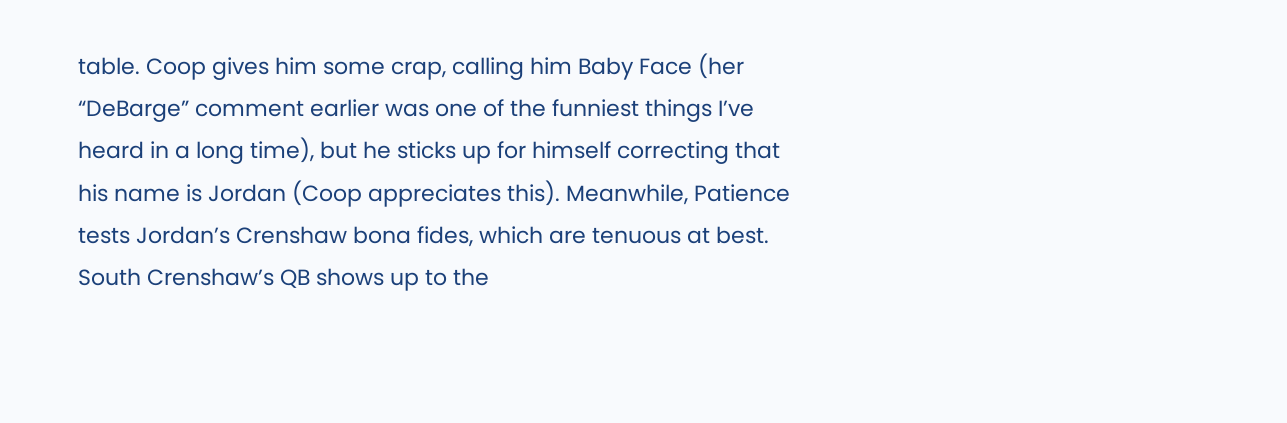table. Coop gives him some crap, calling him Baby Face (her “DeBarge” comment earlier was one of the funniest things I’ve heard in a long time), but he sticks up for himself correcting that his name is Jordan (Coop appreciates this). Meanwhile, Patience tests Jordan’s Crenshaw bona fides, which are tenuous at best. South Crenshaw’s QB shows up to the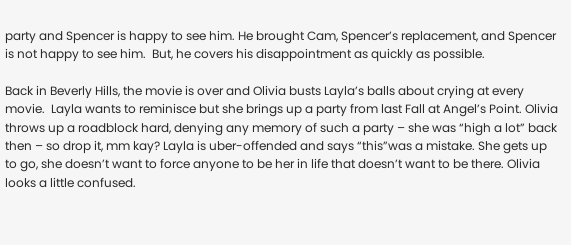party and Spencer is happy to see him. He brought Cam, Spencer’s replacement, and Spencer is not happy to see him.  But, he covers his disappointment as quickly as possible.

Back in Beverly Hills, the movie is over and Olivia busts Layla’s balls about crying at every movie.  Layla wants to reminisce but she brings up a party from last Fall at Angel’s Point. Olivia throws up a roadblock hard, denying any memory of such a party – she was “high a lot” back then – so drop it, mm kay? Layla is uber-offended and says “this”was a mistake. She gets up to go, she doesn’t want to force anyone to be her in life that doesn’t want to be there. Olivia looks a little confused.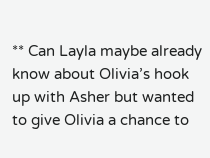** Can Layla maybe already know about Olivia’s hook up with Asher but wanted to give Olivia a chance to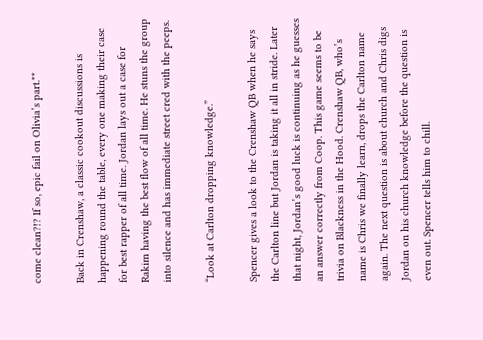come clean?!? If so, epic fail on Olivia’s part.**

Back in Crenshaw, a classic cookout discussions is happening round the table, every one making their case for best rapper of all time. Jordan lays out a case for Rakim having the best flow of all time. He stuns the group into silence and has immediate street cred with the peeps.

“Look at Carlton dropping knowledge.”

Spencer gives a look to the Crenshaw QB when he says the Carlton line but Jordan is taking it all in stride. Later that night, Jordan’s good luck is continuing as he guesses an answer correctly from Coop. This game seems to be trivia on Blackness in the Hood. Crenshaw QB, who’s name is Chris we finally learn, drops the Carlton name again. The next question is about church and Chris digs Jordan on his church knowledge before the question is even out. Spencer tells him to chill.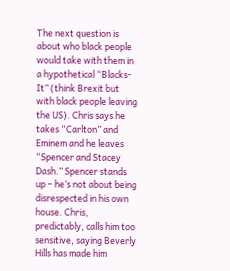The next question is about who black people would take with them in a hypothetical “Blacks-It” (think Brexit but with black people leaving the US). Chris says he takes “Carlton” and Eminem and he leaves “Spencer and Stacey Dash.” Spencer stands up – he’s not about being disrespected in his own house. Chris, predictably, calls him too sensitive, saying Beverly Hills has made him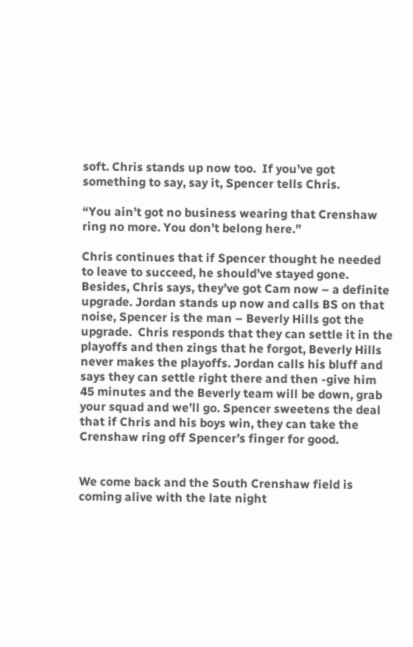soft. Chris stands up now too.  If you’ve got something to say, say it, Spencer tells Chris.

“You ain’t got no business wearing that Crenshaw ring no more. You don’t belong here.”

Chris continues that if Spencer thought he needed to leave to succeed, he should’ve stayed gone.  Besides, Chris says, they’ve got Cam now – a definite upgrade. Jordan stands up now and calls BS on that noise, Spencer is the man – Beverly Hills got the upgrade.  Chris responds that they can settle it in the playoffs and then zings that he forgot, Beverly Hills never makes the playoffs. Jordan calls his bluff and says they can settle right there and then -give him 45 minutes and the Beverly team will be down, grab your squad and we’ll go. Spencer sweetens the deal that if Chris and his boys win, they can take the Crenshaw ring off Spencer’s finger for good.


We come back and the South Crenshaw field is coming alive with the late night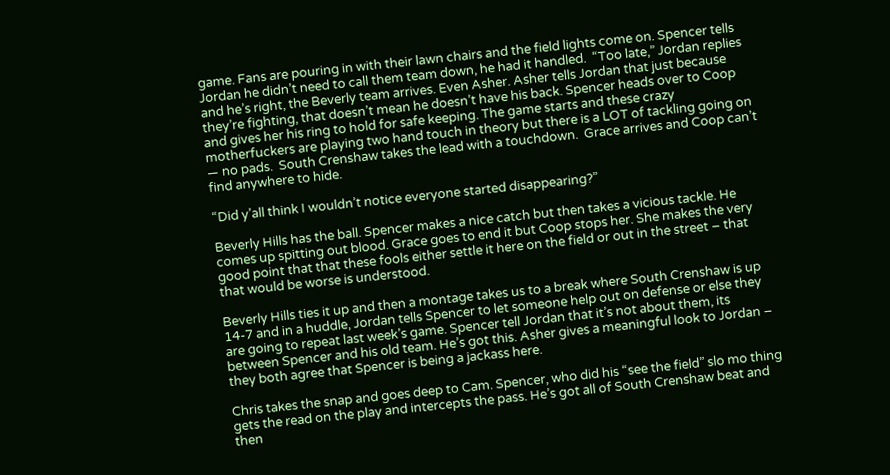game. Fans are pouring in with their lawn chairs and the field lights come on. Spencer tells Jordan he didn’t need to call them team down, he had it handled.  “Too late,” Jordan replies and he’s right, the Beverly team arrives. Even Asher. Asher tells Jordan that just because they’re fighting, that doesn’t mean he doesn’t have his back. Spencer heads over to Coop and gives her his ring to hold for safe keeping. The game starts and these crazy motherfuckers are playing two hand touch in theory but there is a LOT of tackling going on — no pads.  South Crenshaw takes the lead with a touchdown.  Grace arrives and Coop can’t find anywhere to hide.

“Did y’all think I wouldn’t notice everyone started disappearing?”

Beverly Hills has the ball. Spencer makes a nice catch but then takes a vicious tackle. He comes up spitting out blood. Grace goes to end it but Coop stops her. She makes the very good point that that these fools either settle it here on the field or out in the street – that that would be worse is understood.

Beverly Hills ties it up and then a montage takes us to a break where South Crenshaw is up 14-7 and in a huddle, Jordan tells Spencer to let someone help out on defense or else they are going to repeat last week’s game. Spencer tell Jordan that it’s not about them, its between Spencer and his old team. He’s got this. Asher gives a meaningful look to Jordan – they both agree that Spencer is being a jackass here.

Chris takes the snap and goes deep to Cam. Spencer, who did his “see the field” slo mo thing gets the read on the play and intercepts the pass. He’s got all of South Crenshaw beat and then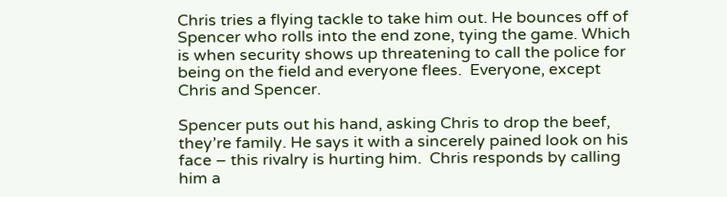Chris tries a flying tackle to take him out. He bounces off of Spencer who rolls into the end zone, tying the game. Which is when security shows up threatening to call the police for being on the field and everyone flees.  Everyone, except Chris and Spencer.

Spencer puts out his hand, asking Chris to drop the beef, they’re family. He says it with a sincerely pained look on his face – this rivalry is hurting him.  Chris responds by calling him a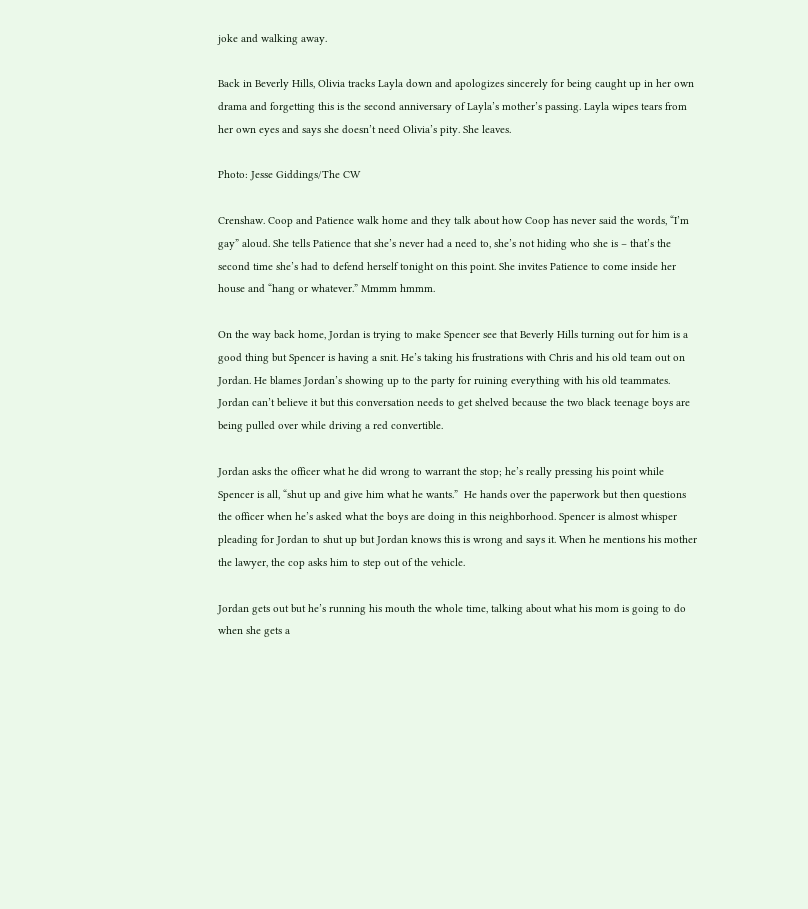joke and walking away.

Back in Beverly Hills, Olivia tracks Layla down and apologizes sincerely for being caught up in her own drama and forgetting this is the second anniversary of Layla’s mother’s passing. Layla wipes tears from her own eyes and says she doesn’t need Olivia’s pity. She leaves.

Photo: Jesse Giddings/The CW

Crenshaw. Coop and Patience walk home and they talk about how Coop has never said the words, “I’m gay” aloud. She tells Patience that she’s never had a need to, she’s not hiding who she is – that’s the second time she’s had to defend herself tonight on this point. She invites Patience to come inside her house and “hang or whatever.” Mmmm hmmm.

On the way back home, Jordan is trying to make Spencer see that Beverly Hills turning out for him is a good thing but Spencer is having a snit. He’s taking his frustrations with Chris and his old team out on Jordan. He blames Jordan’s showing up to the party for ruining everything with his old teammates. Jordan can’t believe it but this conversation needs to get shelved because the two black teenage boys are being pulled over while driving a red convertible.

Jordan asks the officer what he did wrong to warrant the stop; he’s really pressing his point while Spencer is all, “shut up and give him what he wants.”  He hands over the paperwork but then questions the officer when he’s asked what the boys are doing in this neighborhood. Spencer is almost whisper pleading for Jordan to shut up but Jordan knows this is wrong and says it. When he mentions his mother the lawyer, the cop asks him to step out of the vehicle.

Jordan gets out but he’s running his mouth the whole time, talking about what his mom is going to do when she gets a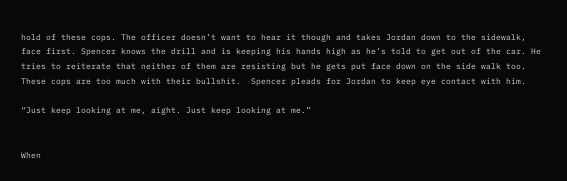hold of these cops. The officer doesn’t want to hear it though and takes Jordan down to the sidewalk, face first. Spencer knows the drill and is keeping his hands high as he’s told to get out of the car. He tries to reiterate that neither of them are resisting but he gets put face down on the side walk too. These cops are too much with their bullshit.  Spencer pleads for Jordan to keep eye contact with him.

“Just keep looking at me, aight. Just keep looking at me.”


When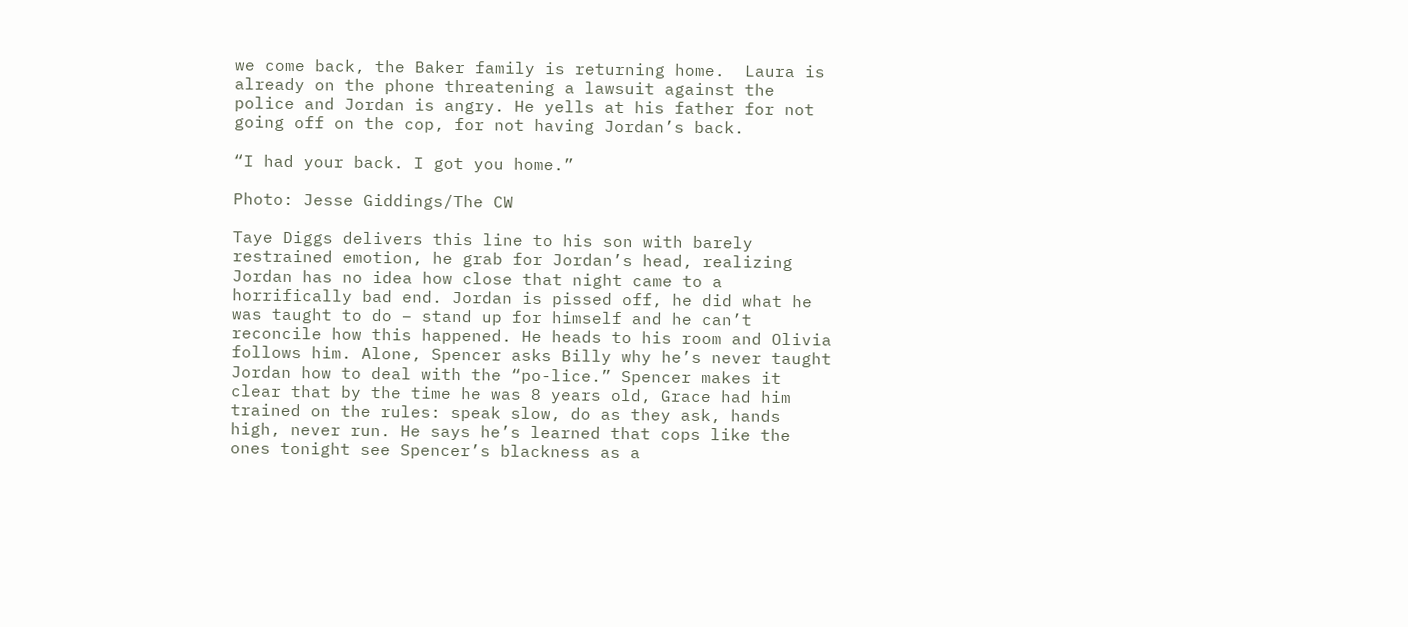we come back, the Baker family is returning home.  Laura is already on the phone threatening a lawsuit against the police and Jordan is angry. He yells at his father for not going off on the cop, for not having Jordan’s back.

“I had your back. I got you home.”

Photo: Jesse Giddings/The CW

Taye Diggs delivers this line to his son with barely restrained emotion, he grab for Jordan’s head, realizing Jordan has no idea how close that night came to a horrifically bad end. Jordan is pissed off, he did what he was taught to do – stand up for himself and he can’t reconcile how this happened. He heads to his room and Olivia follows him. Alone, Spencer asks Billy why he’s never taught Jordan how to deal with the “po-lice.” Spencer makes it clear that by the time he was 8 years old, Grace had him trained on the rules: speak slow, do as they ask, hands high, never run. He says he’s learned that cops like the ones tonight see Spencer’s blackness as a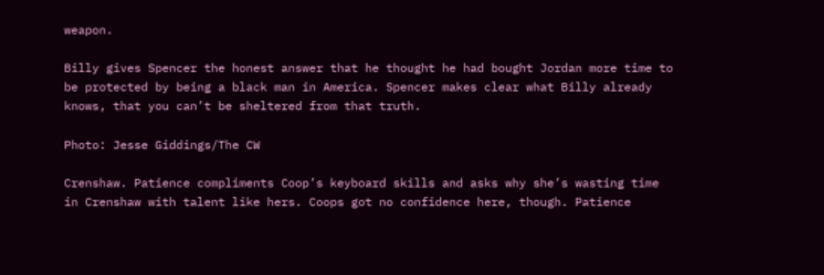weapon.

Billy gives Spencer the honest answer that he thought he had bought Jordan more time to be protected by being a black man in America. Spencer makes clear what Billy already knows, that you can’t be sheltered from that truth.

Photo: Jesse Giddings/The CW

Crenshaw. Patience compliments Coop’s keyboard skills and asks why she’s wasting time in Crenshaw with talent like hers. Coops got no confidence here, though. Patience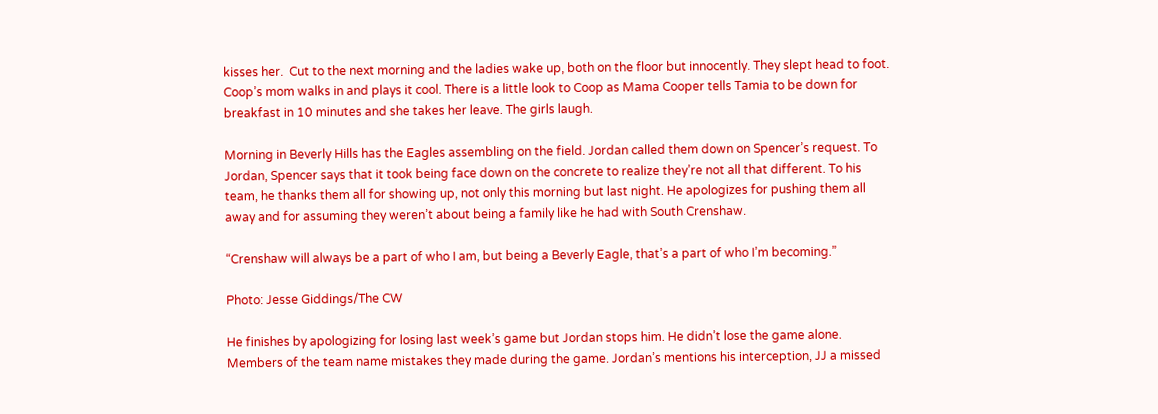kisses her.  Cut to the next morning and the ladies wake up, both on the floor but innocently. They slept head to foot. Coop’s mom walks in and plays it cool. There is a little look to Coop as Mama Cooper tells Tamia to be down for breakfast in 10 minutes and she takes her leave. The girls laugh.

Morning in Beverly Hills has the Eagles assembling on the field. Jordan called them down on Spencer’s request. To Jordan, Spencer says that it took being face down on the concrete to realize they’re not all that different. To his team, he thanks them all for showing up, not only this morning but last night. He apologizes for pushing them all away and for assuming they weren’t about being a family like he had with South Crenshaw.

“Crenshaw will always be a part of who I am, but being a Beverly Eagle, that’s a part of who I’m becoming.”

Photo: Jesse Giddings/The CW

He finishes by apologizing for losing last week’s game but Jordan stops him. He didn’t lose the game alone.  Members of the team name mistakes they made during the game. Jordan’s mentions his interception, JJ a missed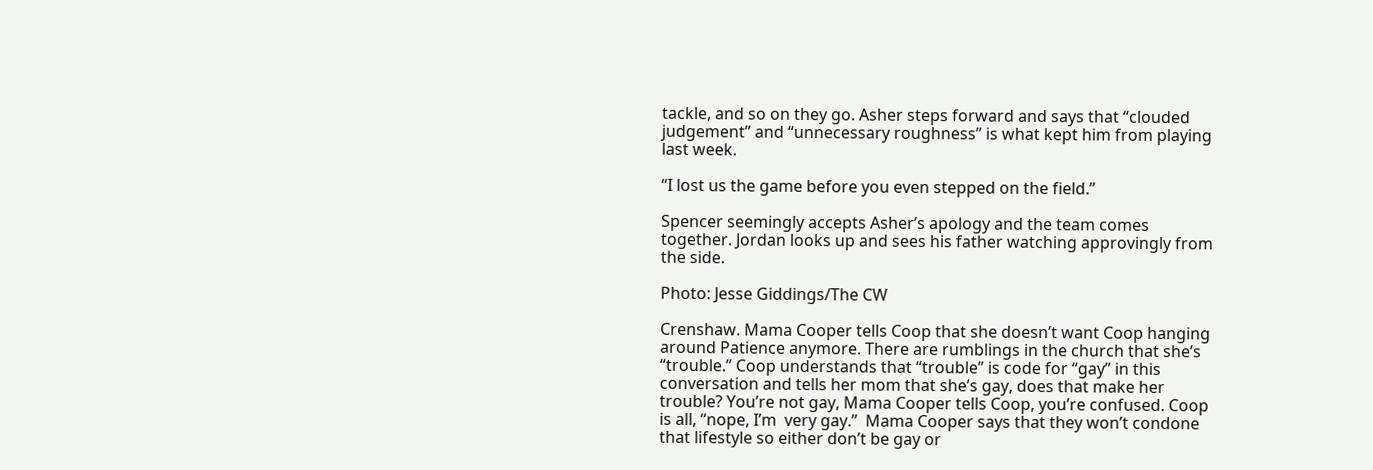tackle, and so on they go. Asher steps forward and says that “clouded judgement” and “unnecessary roughness” is what kept him from playing last week.

“I lost us the game before you even stepped on the field.”

Spencer seemingly accepts Asher’s apology and the team comes together. Jordan looks up and sees his father watching approvingly from the side.

Photo: Jesse Giddings/The CW

Crenshaw. Mama Cooper tells Coop that she doesn’t want Coop hanging around Patience anymore. There are rumblings in the church that she’s “trouble.” Coop understands that “trouble” is code for “gay” in this conversation and tells her mom that she’s gay, does that make her trouble? You’re not gay, Mama Cooper tells Coop, you’re confused. Coop is all, “nope, I’m  very gay.”  Mama Cooper says that they won’t condone that lifestyle so either don’t be gay or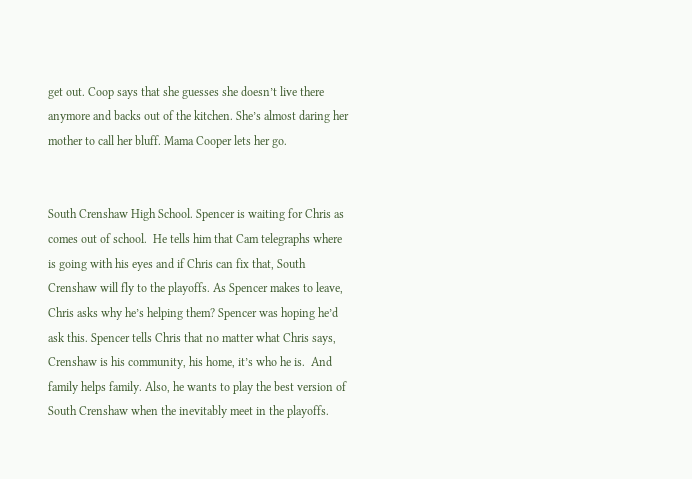get out. Coop says that she guesses she doesn’t live there anymore and backs out of the kitchen. She’s almost daring her mother to call her bluff. Mama Cooper lets her go.


South Crenshaw High School. Spencer is waiting for Chris as comes out of school.  He tells him that Cam telegraphs where is going with his eyes and if Chris can fix that, South Crenshaw will fly to the playoffs. As Spencer makes to leave, Chris asks why he’s helping them? Spencer was hoping he’d ask this. Spencer tells Chris that no matter what Chris says, Crenshaw is his community, his home, it’s who he is.  And family helps family. Also, he wants to play the best version of South Crenshaw when the inevitably meet in the playoffs.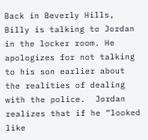Back in Beverly Hills, Billy is talking to Jordan in the locker room. He apologizes for not talking to his son earlier about the realities of dealing with the police.  Jordan realizes that if he “looked like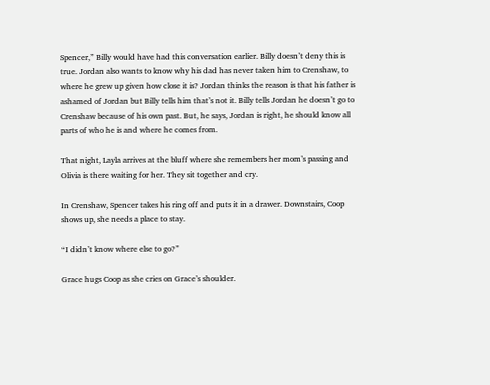Spencer,” Billy would have had this conversation earlier. Billy doesn’t deny this is true. Jordan also wants to know why his dad has never taken him to Crenshaw, to where he grew up given how close it is? Jordan thinks the reason is that his father is ashamed of Jordan but Billy tells him that’s not it. Billy tells Jordan he doesn’t go to Crenshaw because of his own past. But, he says, Jordan is right, he should know all parts of who he is and where he comes from.

That night, Layla arrives at the bluff where she remembers her mom’s passing and Olivia is there waiting for her. They sit together and cry.

In Crenshaw, Spencer takes his ring off and puts it in a drawer. Downstairs, Coop shows up, she needs a place to stay.

“I didn’t know where else to go?”

Grace hugs Coop as she cries on Grace’s shoulder.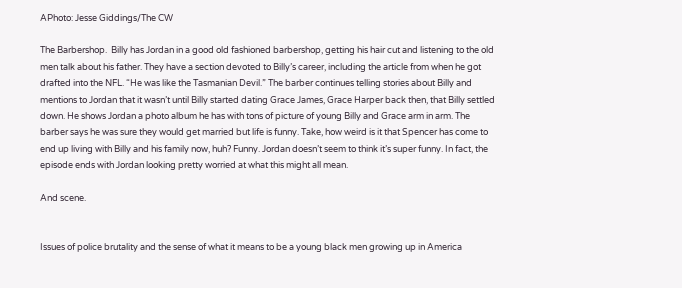APhoto: Jesse Giddings/The CW

The Barbershop.  Billy has Jordan in a good old fashioned barbershop, getting his hair cut and listening to the old men talk about his father. They have a section devoted to Billy’s career, including the article from when he got drafted into the NFL. “He was like the Tasmanian Devil.” The barber continues telling stories about Billy and mentions to Jordan that it wasn’t until Billy started dating Grace James, Grace Harper back then, that Billy settled down. He shows Jordan a photo album he has with tons of picture of young Billy and Grace arm in arm. The barber says he was sure they would get married but life is funny. Take, how weird is it that Spencer has come to end up living with Billy and his family now, huh? Funny. Jordan doesn’t seem to think it’s super funny. In fact, the episode ends with Jordan looking pretty worried at what this might all mean.

And scene.


Issues of police brutality and the sense of what it means to be a young black men growing up in America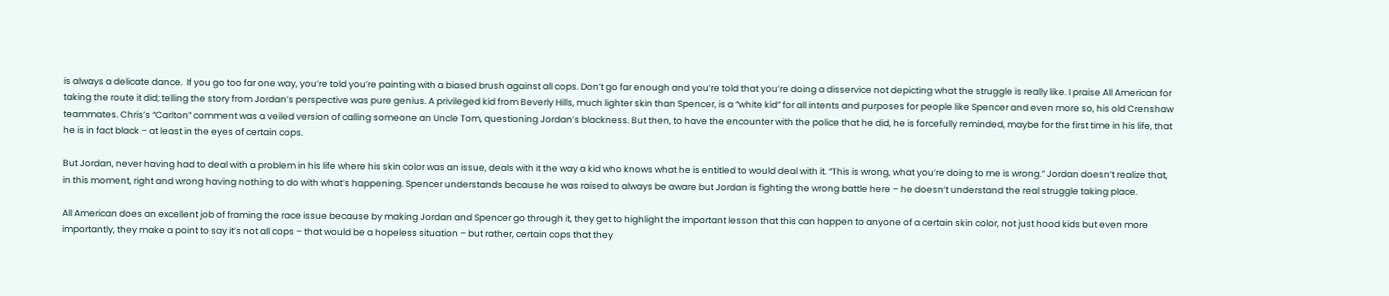is always a delicate dance.  If you go too far one way, you’re told you’re painting with a biased brush against all cops. Don’t go far enough and you’re told that you’re doing a disservice not depicting what the struggle is really like. I praise All American for taking the route it did; telling the story from Jordan’s perspective was pure genius. A privileged kid from Beverly Hills, much lighter skin than Spencer, is a “white kid” for all intents and purposes for people like Spencer and even more so, his old Crenshaw teammates. Chris’s “Carlton” comment was a veiled version of calling someone an Uncle Tom, questioning Jordan’s blackness. But then, to have the encounter with the police that he did, he is forcefully reminded, maybe for the first time in his life, that he is in fact black – at least in the eyes of certain cops.

But Jordan, never having had to deal with a problem in his life where his skin color was an issue, deals with it the way a kid who knows what he is entitled to would deal with it. “This is wrong, what you’re doing to me is wrong.” Jordan doesn’t realize that, in this moment, right and wrong having nothing to do with what’s happening. Spencer understands because he was raised to always be aware but Jordan is fighting the wrong battle here – he doesn’t understand the real struggle taking place.

All American does an excellent job of framing the race issue because by making Jordan and Spencer go through it, they get to highlight the important lesson that this can happen to anyone of a certain skin color, not just hood kids but even more importantly, they make a point to say it’s not all cops – that would be a hopeless situation – but rather, certain cops that they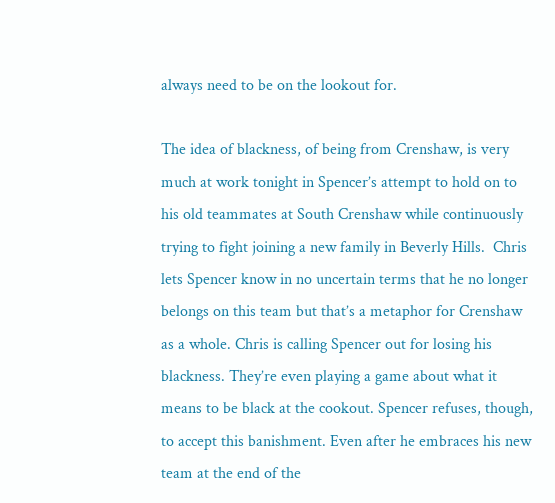always need to be on the lookout for.

The idea of blackness, of being from Crenshaw, is very much at work tonight in Spencer’s attempt to hold on to his old teammates at South Crenshaw while continuously trying to fight joining a new family in Beverly Hills.  Chris lets Spencer know in no uncertain terms that he no longer belongs on this team but that’s a metaphor for Crenshaw as a whole. Chris is calling Spencer out for losing his blackness. They’re even playing a game about what it means to be black at the cookout. Spencer refuses, though, to accept this banishment. Even after he embraces his new team at the end of the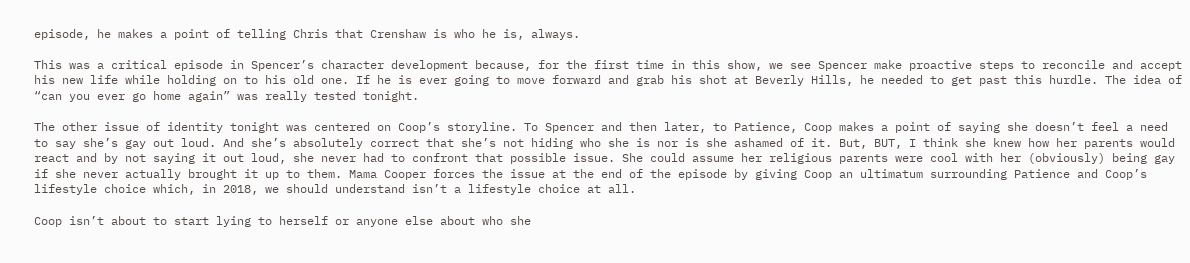episode, he makes a point of telling Chris that Crenshaw is who he is, always.

This was a critical episode in Spencer’s character development because, for the first time in this show, we see Spencer make proactive steps to reconcile and accept his new life while holding on to his old one. If he is ever going to move forward and grab his shot at Beverly Hills, he needed to get past this hurdle. The idea of “can you ever go home again” was really tested tonight.

The other issue of identity tonight was centered on Coop’s storyline. To Spencer and then later, to Patience, Coop makes a point of saying she doesn’t feel a need to say she’s gay out loud. And she’s absolutely correct that she’s not hiding who she is nor is she ashamed of it. But, BUT, I think she knew how her parents would react and by not saying it out loud, she never had to confront that possible issue. She could assume her religious parents were cool with her (obviously) being gay if she never actually brought it up to them. Mama Cooper forces the issue at the end of the episode by giving Coop an ultimatum surrounding Patience and Coop’s lifestyle choice which, in 2018, we should understand isn’t a lifestyle choice at all.

Coop isn’t about to start lying to herself or anyone else about who she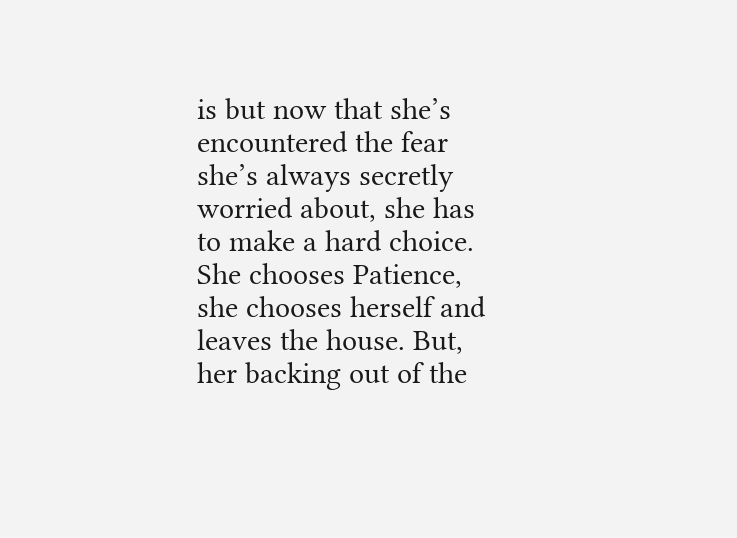is but now that she’s encountered the fear she’s always secretly worried about, she has to make a hard choice. She chooses Patience, she chooses herself and leaves the house. But, her backing out of the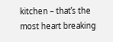kitchen – that’s the most heart breaking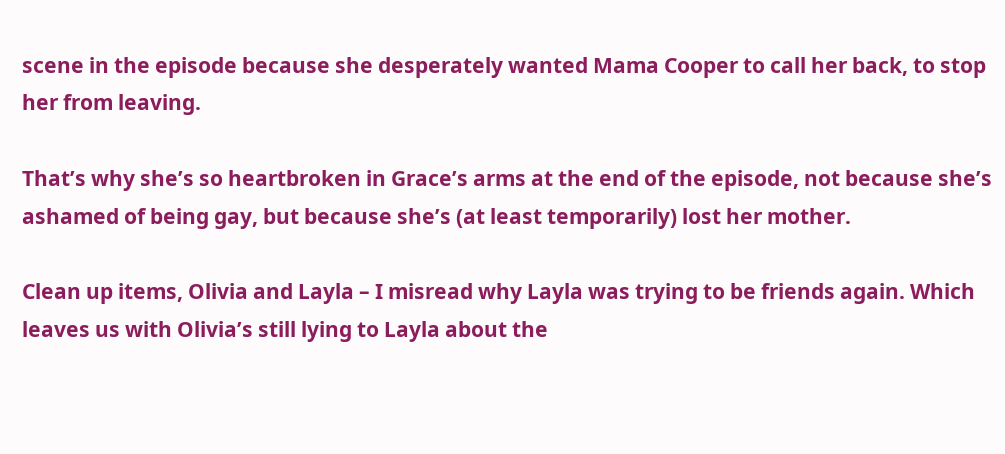scene in the episode because she desperately wanted Mama Cooper to call her back, to stop her from leaving.

That’s why she’s so heartbroken in Grace’s arms at the end of the episode, not because she’s ashamed of being gay, but because she’s (at least temporarily) lost her mother.

Clean up items, Olivia and Layla – I misread why Layla was trying to be friends again. Which leaves us with Olivia’s still lying to Layla about the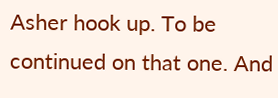Asher hook up. To be continued on that one. And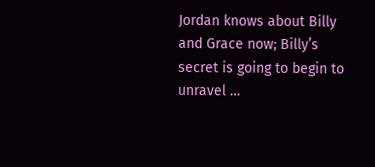Jordan knows about Billy and Grace now; Billy’s secret is going to begin to unravel …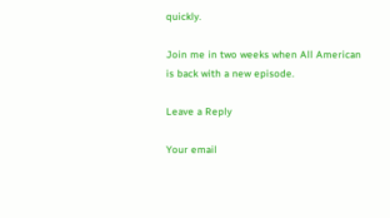quickly.

Join me in two weeks when All American is back with a new episode.

Leave a Reply

Your email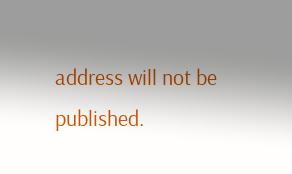address will not be published.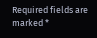Required fields are marked *